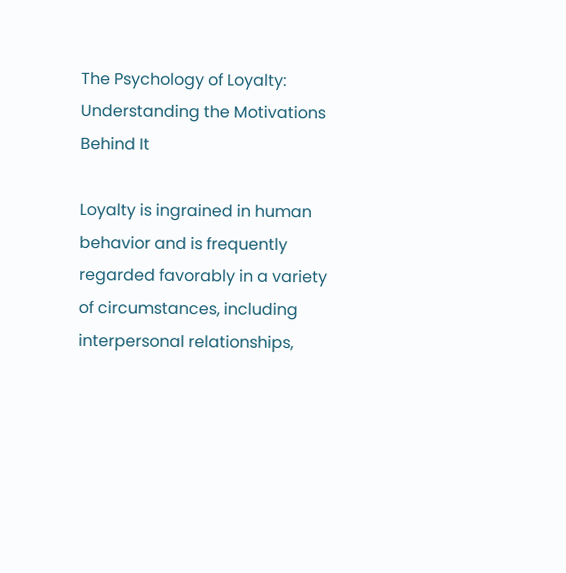The Psychology of Loyalty: Understanding the Motivations Behind It

Loyalty is ingrained in human behavior and is frequently regarded favorably in a variety of circumstances, including interpersonal relationships,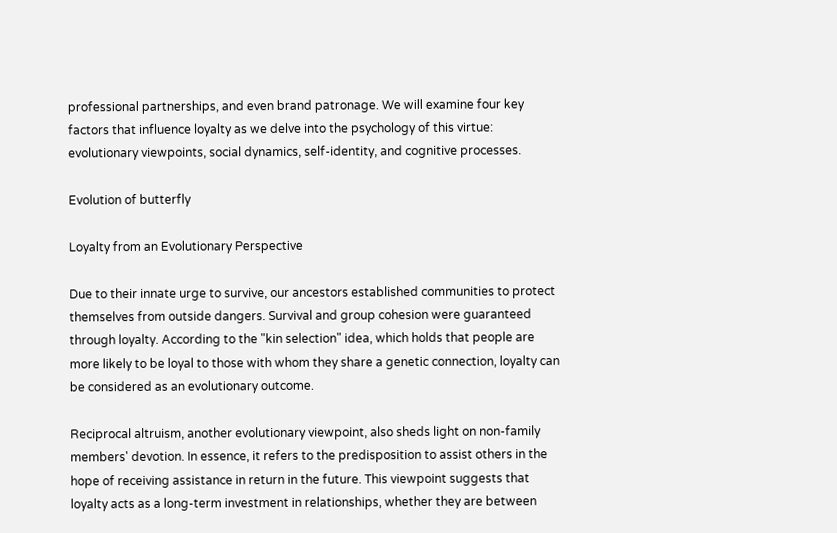professional partnerships, and even brand patronage. We will examine four key factors that influence loyalty as we delve into the psychology of this virtue: evolutionary viewpoints, social dynamics, self-identity, and cognitive processes.

Evolution of butterfly

Loyalty from an Evolutionary Perspective

Due to their innate urge to survive, our ancestors established communities to protect themselves from outside dangers. Survival and group cohesion were guaranteed through loyalty. According to the "kin selection" idea, which holds that people are more likely to be loyal to those with whom they share a genetic connection, loyalty can be considered as an evolutionary outcome.

Reciprocal altruism, another evolutionary viewpoint, also sheds light on non-family members' devotion. In essence, it refers to the predisposition to assist others in the hope of receiving assistance in return in the future. This viewpoint suggests that loyalty acts as a long-term investment in relationships, whether they are between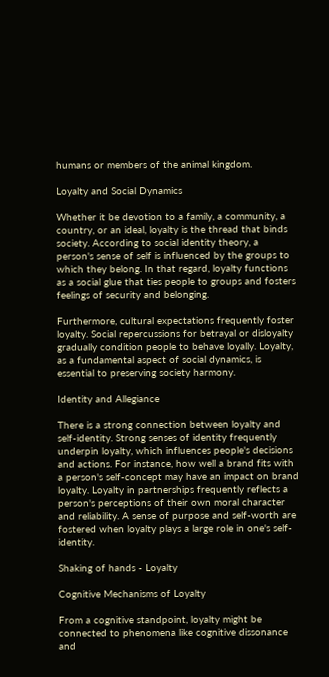humans or members of the animal kingdom.

Loyalty and Social Dynamics

Whether it be devotion to a family, a community, a country, or an ideal, loyalty is the thread that binds society. According to social identity theory, a person's sense of self is influenced by the groups to which they belong. In that regard, loyalty functions as a social glue that ties people to groups and fosters feelings of security and belonging.

Furthermore, cultural expectations frequently foster loyalty. Social repercussions for betrayal or disloyalty gradually condition people to behave loyally. Loyalty, as a fundamental aspect of social dynamics, is essential to preserving society harmony.

Identity and Allegiance

There is a strong connection between loyalty and self-identity. Strong senses of identity frequently underpin loyalty, which influences people's decisions and actions. For instance, how well a brand fits with a person's self-concept may have an impact on brand loyalty. Loyalty in partnerships frequently reflects a person's perceptions of their own moral character and reliability. A sense of purpose and self-worth are fostered when loyalty plays a large role in one's self-identity.

Shaking of hands - Loyalty

Cognitive Mechanisms of Loyalty

From a cognitive standpoint, loyalty might be connected to phenomena like cognitive dissonance and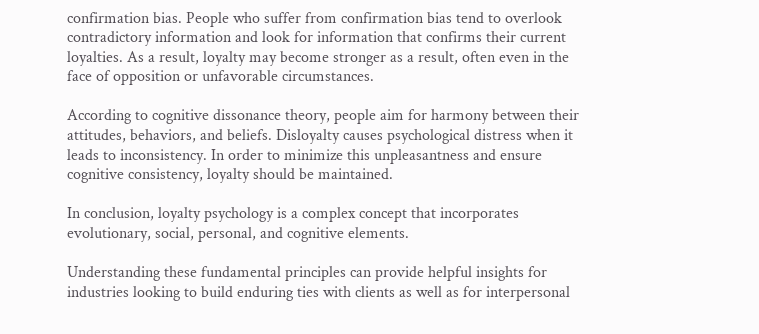confirmation bias. People who suffer from confirmation bias tend to overlook contradictory information and look for information that confirms their current loyalties. As a result, loyalty may become stronger as a result, often even in the face of opposition or unfavorable circumstances.

According to cognitive dissonance theory, people aim for harmony between their attitudes, behaviors, and beliefs. Disloyalty causes psychological distress when it leads to inconsistency. In order to minimize this unpleasantness and ensure cognitive consistency, loyalty should be maintained.

In conclusion, loyalty psychology is a complex concept that incorporates evolutionary, social, personal, and cognitive elements.

Understanding these fundamental principles can provide helpful insights for industries looking to build enduring ties with clients as well as for interpersonal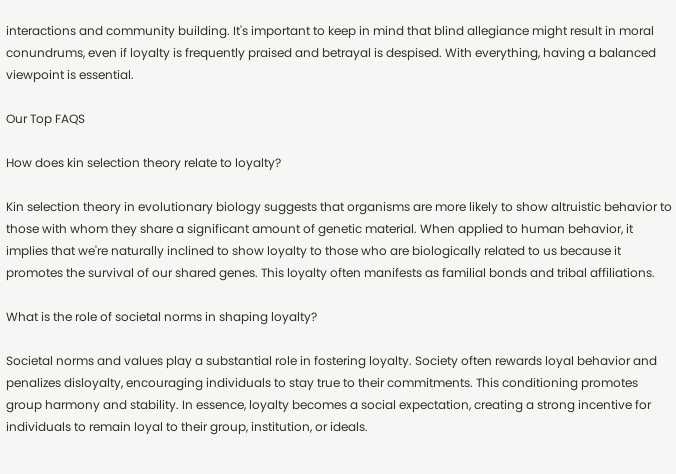interactions and community building. It's important to keep in mind that blind allegiance might result in moral conundrums, even if loyalty is frequently praised and betrayal is despised. With everything, having a balanced viewpoint is essential.

Our Top FAQS

How does kin selection theory relate to loyalty?

Kin selection theory in evolutionary biology suggests that organisms are more likely to show altruistic behavior to those with whom they share a significant amount of genetic material. When applied to human behavior, it implies that we're naturally inclined to show loyalty to those who are biologically related to us because it promotes the survival of our shared genes. This loyalty often manifests as familial bonds and tribal affiliations.

What is the role of societal norms in shaping loyalty?

Societal norms and values play a substantial role in fostering loyalty. Society often rewards loyal behavior and penalizes disloyalty, encouraging individuals to stay true to their commitments. This conditioning promotes group harmony and stability. In essence, loyalty becomes a social expectation, creating a strong incentive for individuals to remain loyal to their group, institution, or ideals.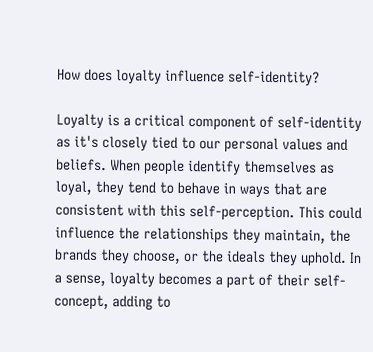How does loyalty influence self-identity?

Loyalty is a critical component of self-identity as it's closely tied to our personal values and beliefs. When people identify themselves as loyal, they tend to behave in ways that are consistent with this self-perception. This could influence the relationships they maintain, the brands they choose, or the ideals they uphold. In a sense, loyalty becomes a part of their self-concept, adding to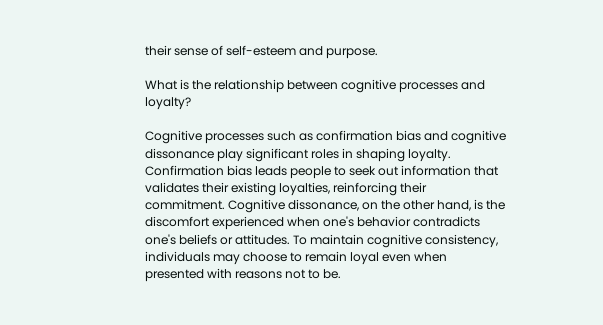their sense of self-esteem and purpose.

What is the relationship between cognitive processes and loyalty?

Cognitive processes such as confirmation bias and cognitive dissonance play significant roles in shaping loyalty. Confirmation bias leads people to seek out information that validates their existing loyalties, reinforcing their commitment. Cognitive dissonance, on the other hand, is the discomfort experienced when one's behavior contradicts one's beliefs or attitudes. To maintain cognitive consistency, individuals may choose to remain loyal even when presented with reasons not to be.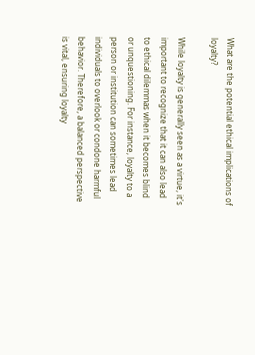What are the potential ethical implications of loyalty?

While loyalty is generally seen as a virtue, it's important to recognize that it can also lead to ethical dilemmas when it becomes blind or unquestioning. For instance, loyalty to a person or institution can sometimes lead individuals to overlook or condone harmful behavior. Therefore, a balanced perspective is vital, ensuring loyalty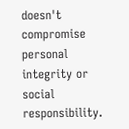doesn't compromise personal integrity or social responsibility.